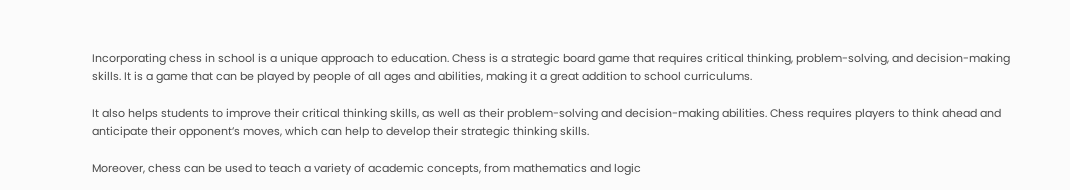Incorporating chess in school is a unique approach to education. Chess is a strategic board game that requires critical thinking, problem-solving, and decision-making skills. It is a game that can be played by people of all ages and abilities, making it a great addition to school curriculums.

It also helps students to improve their critical thinking skills, as well as their problem-solving and decision-making abilities. Chess requires players to think ahead and anticipate their opponent’s moves, which can help to develop their strategic thinking skills.

Moreover, chess can be used to teach a variety of academic concepts, from mathematics and logic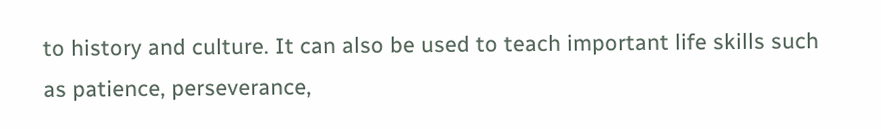to history and culture. It can also be used to teach important life skills such as patience, perseverance,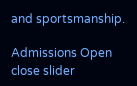and sportsmanship.

Admissions Open
close slider